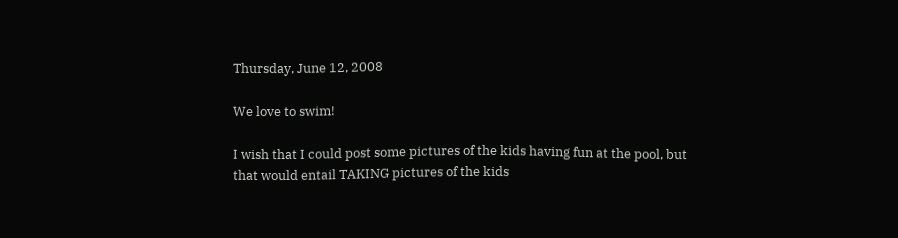Thursday, June 12, 2008

We love to swim!

I wish that I could post some pictures of the kids having fun at the pool, but that would entail TAKING pictures of the kids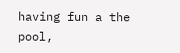having fun a the pool,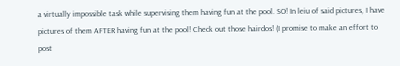a virtually impossible task while supervising them having fun at the pool. SO! In leiu of said pictures, I have pictures of them AFTER having fun at the pool! Check out those hairdos! (I promise to make an effort to post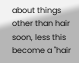about things other than hair soon, less this become a "hair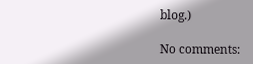blog.)

No comments: